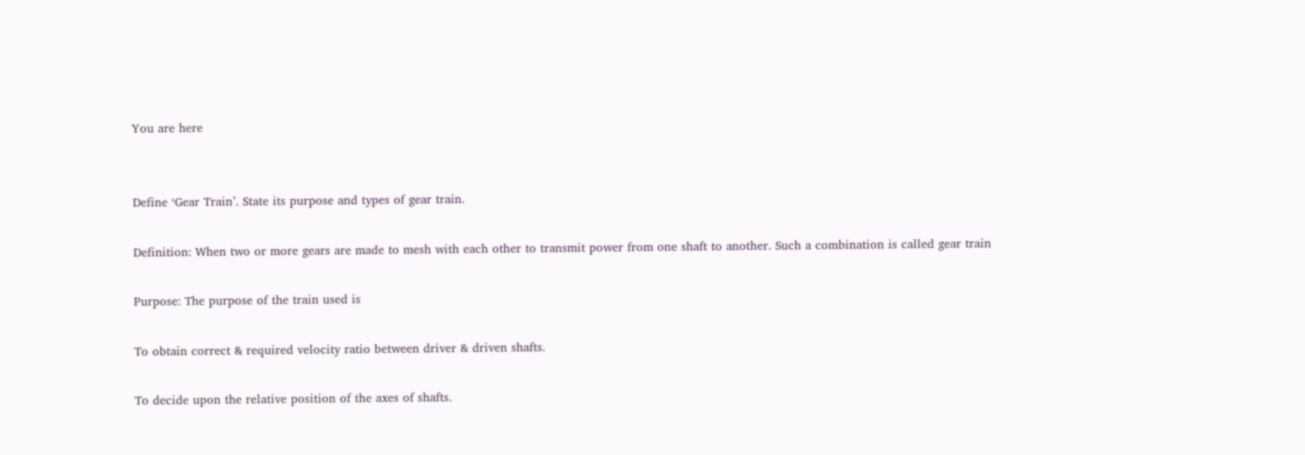You are here


Define ‘Gear Train’. State its purpose and types of gear train.

Definition: When two or more gears are made to mesh with each other to transmit power from one shaft to another. Such a combination is called gear train

Purpose: The purpose of the train used is

To obtain correct & required velocity ratio between driver & driven shafts.

To decide upon the relative position of the axes of shafts.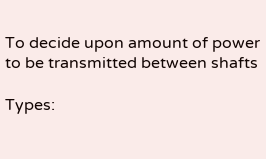To decide upon amount of power to be transmitted between shafts

Types: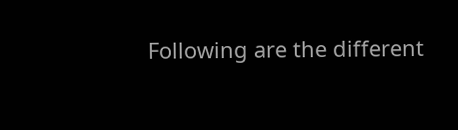Following are the different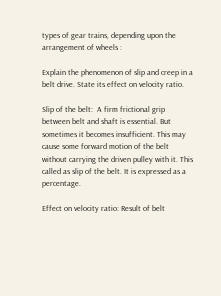types of gear trains, depending upon the arrangement of wheels :

Explain the phenomenon of slip and creep in a belt drive. State its effect on velocity ratio.

Slip of the belt:  A firm frictional grip between belt and shaft is essential. But sometimes it becomes insufficient. This may cause some forward motion of the belt without carrying the driven pulley with it. This called as slip of the belt. It is expressed as a percentage.

Effect on velocity ratio: Result of belt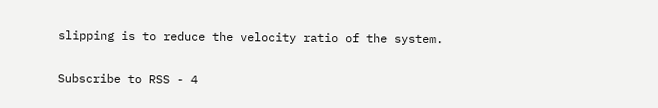slipping is to reduce the velocity ratio of the system.


Subscribe to RSS - 4